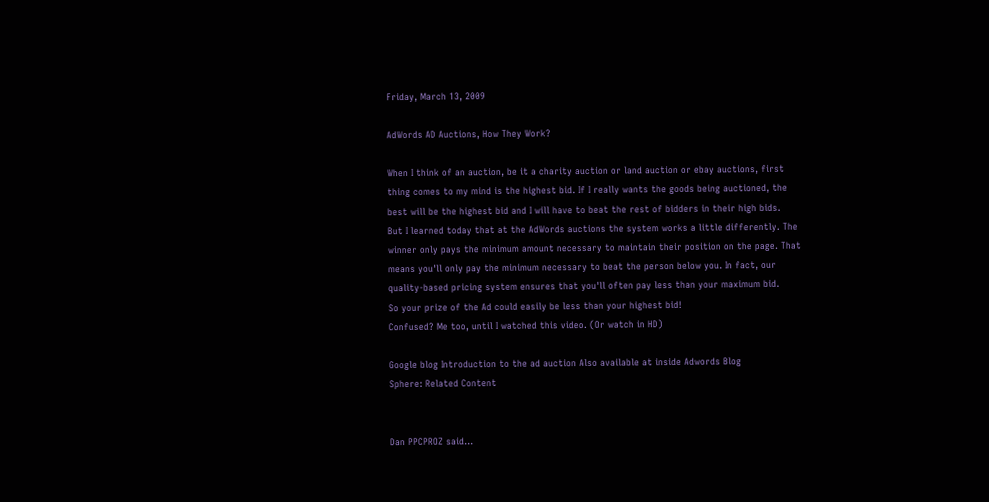Friday, March 13, 2009

AdWords AD Auctions, How They Work?

When I think of an auction, be it a charity auction or land auction or ebay auctions, first thing comes to my mind is the highest bid. If I really wants the goods being auctioned, the best will be the highest bid and I will have to beat the rest of bidders in their high bids.
But I learned today that at the AdWords auctions the system works a little differently. The winner only pays the minimum amount necessary to maintain their position on the page. That means you'll only pay the minimum necessary to beat the person below you. In fact, our quality-based pricing system ensures that you'll often pay less than your maximum bid.
So your prize of the Ad could easily be less than your highest bid!
Confused? Me too, until I watched this video. (Or watch in HD)

Google blog Introduction to the ad auction Also available at inside Adwords Blog
Sphere: Related Content


Dan PPCPROZ said...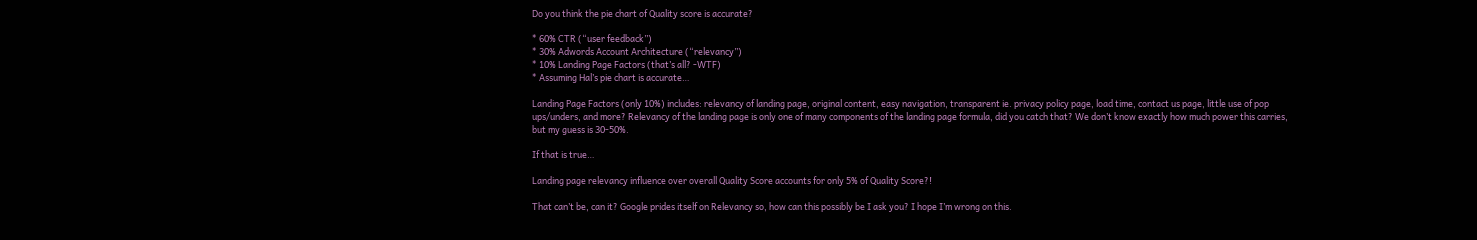Do you think the pie chart of Quality score is accurate?

* 60% CTR (“user feedback”)
* 30% Adwords Account Architecture (“relevancy”)
* 10% Landing Page Factors (that’s all? -WTF)
* Assuming Hal’s pie chart is accurate…

Landing Page Factors (only 10%) includes: relevancy of landing page, original content, easy navigation, transparent ie. privacy policy page, load time, contact us page, little use of pop ups/unders, and more? Relevancy of the landing page is only one of many components of the landing page formula, did you catch that? We don’t know exactly how much power this carries, but my guess is 30-50%.

If that is true…

Landing page relevancy influence over overall Quality Score accounts for only 5% of Quality Score?!

That can’t be, can it? Google prides itself on Relevancy so, how can this possibly be I ask you? I hope I’m wrong on this.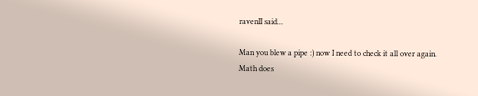ravenII said...

Man you blew a pipe :) now I need to check it all over again.
Math does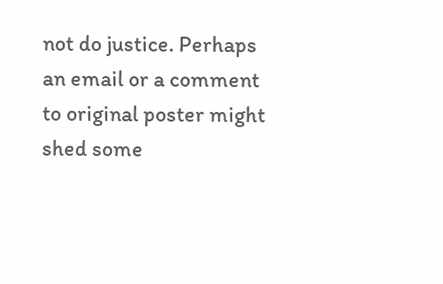not do justice. Perhaps an email or a comment to original poster might shed some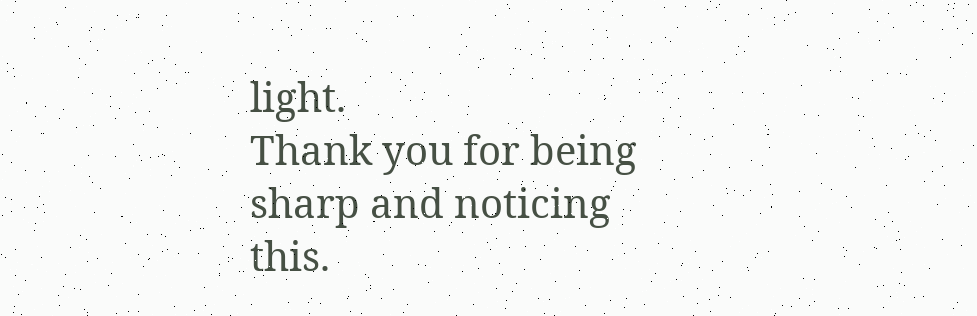light.
Thank you for being sharp and noticing this.